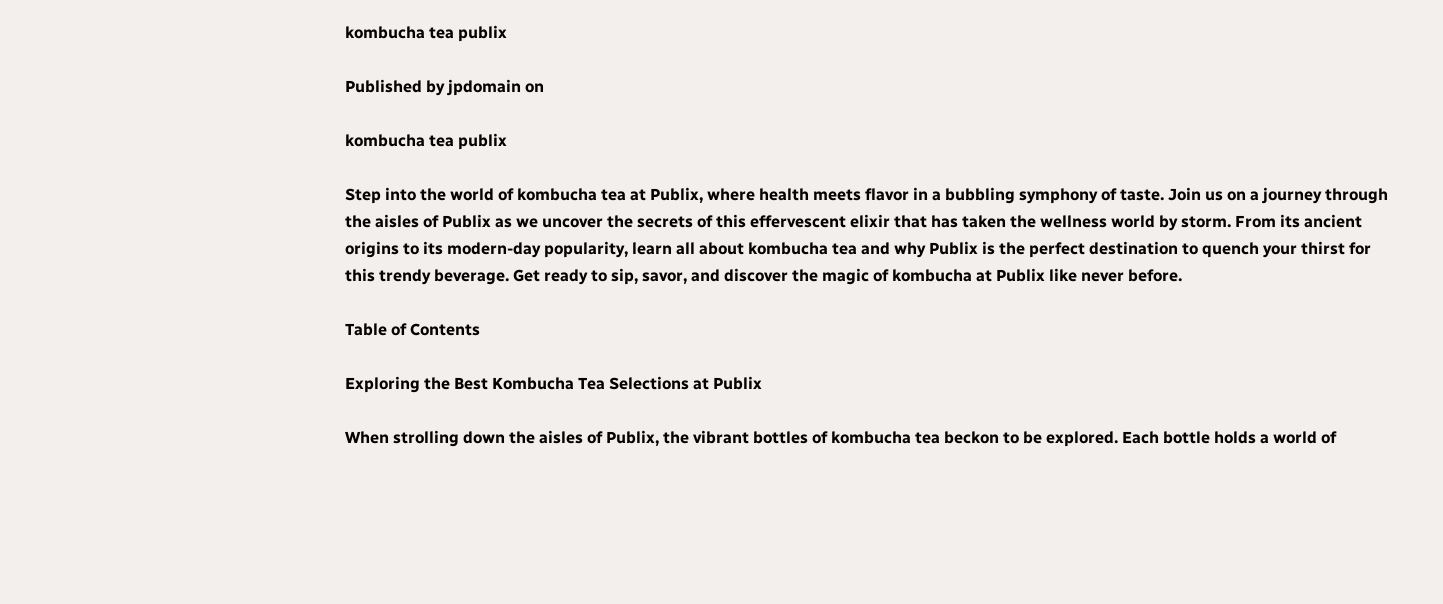kombucha tea publix

Published by jpdomain on

kombucha tea publix

Step into the world of kombucha tea at Publix, where health meets flavor in a bubbling symphony of taste. Join us on a journey through the aisles of Publix as we uncover the secrets of this effervescent elixir that has taken the wellness world by storm. From its ancient origins to its modern-day popularity, learn all about kombucha tea and why Publix is the perfect destination to quench your thirst for this trendy beverage. Get ready to sip, savor, and discover the magic of kombucha at Publix like never before.

Table of Contents

Exploring the Best Kombucha Tea Selections at Publix

When strolling down the aisles of Publix, the vibrant bottles of kombucha tea beckon to be explored. Each bottle holds a world of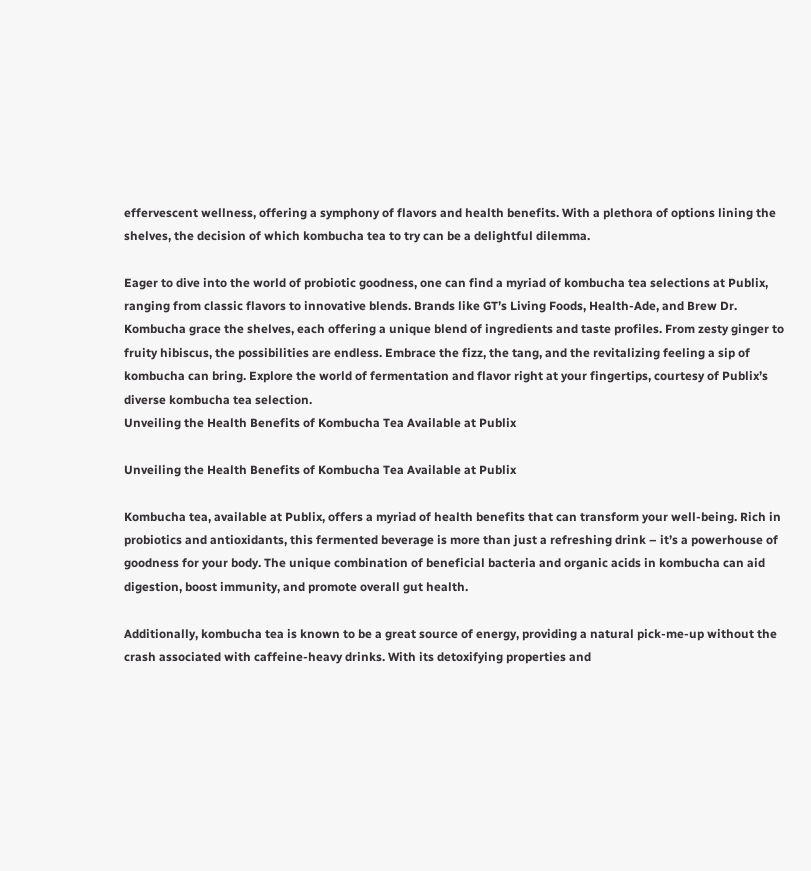effervescent wellness, offering a symphony of flavors and health benefits. With a plethora of options lining the shelves, the decision of which kombucha tea to try can be a delightful dilemma.

Eager to dive into the world of probiotic goodness, one can find a myriad of kombucha tea selections at Publix, ranging from classic flavors to innovative blends. Brands like GT’s Living Foods, Health-Ade, and Brew Dr. Kombucha grace the shelves, each offering a unique blend of ingredients and taste profiles. From zesty ginger to fruity hibiscus, the possibilities are endless. Embrace the fizz, the tang, and the revitalizing feeling a sip of kombucha can bring. Explore the world of fermentation and flavor right at your fingertips, courtesy of Publix’s diverse kombucha tea selection.
Unveiling the Health Benefits of Kombucha Tea Available at Publix

Unveiling the Health Benefits of Kombucha Tea Available at Publix

Kombucha tea, available at Publix, offers a myriad of health benefits that can transform your well-being. Rich in probiotics and antioxidants, this fermented beverage is more than just a refreshing drink – it’s a powerhouse of goodness for your body. The unique combination of beneficial bacteria and organic acids in kombucha can aid digestion, boost immunity, and promote overall gut health.

Additionally, kombucha tea is known to be a great source of energy, providing a natural pick-me-up without the crash associated with caffeine-heavy drinks. With its detoxifying properties and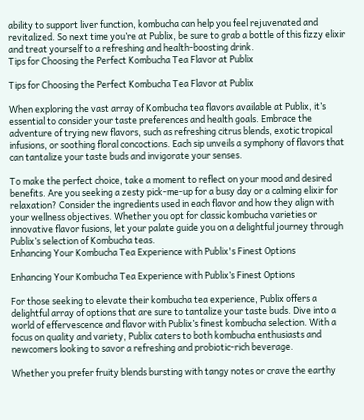ability to support liver function, kombucha can help you feel rejuvenated and revitalized. So next time you’re at Publix, be sure to grab a bottle of this fizzy elixir and treat yourself to a refreshing and health-boosting drink.
Tips for Choosing the Perfect Kombucha Tea Flavor at Publix

Tips for Choosing the Perfect Kombucha Tea Flavor at Publix

When exploring the vast array of Kombucha tea flavors available at Publix, it’s essential to consider your taste preferences and health goals. Embrace the adventure of trying new flavors, such as refreshing citrus blends, exotic tropical infusions, or soothing floral concoctions. Each sip unveils a symphony of flavors that can tantalize your taste buds and invigorate your senses.

To make the perfect choice, take a moment to reflect on your mood and desired benefits. Are you seeking a zesty pick-me-up for a busy day or a calming elixir for relaxation? Consider the ingredients used in each flavor and how they align with your wellness objectives. Whether you opt for classic kombucha varieties or innovative flavor fusions, let your palate guide you on a delightful journey through Publix’s selection of Kombucha teas.
Enhancing Your Kombucha Tea Experience with Publix's Finest Options

Enhancing Your Kombucha Tea Experience with Publix’s Finest Options

For those seeking to elevate their kombucha tea experience, Publix offers a delightful array of options that are sure to tantalize your taste buds. Dive into a world of effervescence and flavor with Publix’s finest kombucha selection. With a focus on quality and variety, Publix caters to both kombucha enthusiasts and newcomers looking to savor a refreshing and probiotic-rich beverage.

Whether you prefer fruity blends bursting with tangy notes or crave the earthy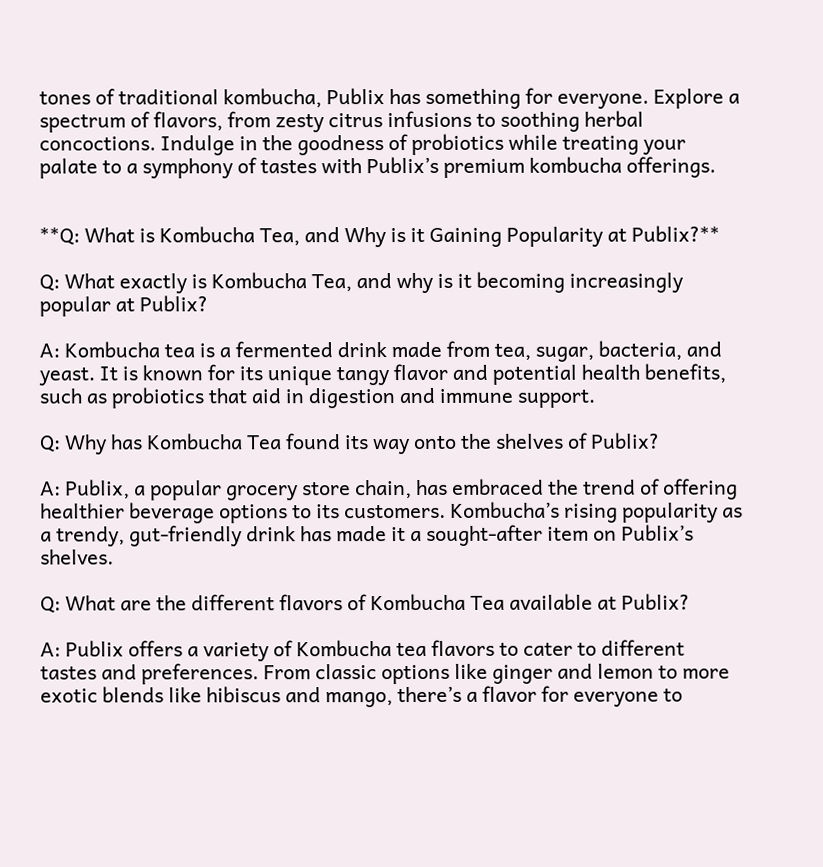tones of traditional kombucha, Publix has something for everyone. Explore a spectrum of flavors, from zesty citrus infusions to soothing herbal concoctions. Indulge in the goodness of probiotics while treating your palate to a symphony of tastes with Publix’s premium kombucha offerings.


**Q: What is Kombucha Tea, and Why is it Gaining Popularity at Publix?**

Q: What exactly is Kombucha Tea, and why is it becoming increasingly popular at Publix?

A: Kombucha tea is a fermented drink made from tea, sugar, bacteria, and yeast. It is known for its unique tangy flavor and potential health benefits, such as probiotics that aid in digestion and immune support.

Q: Why has Kombucha Tea found its way onto the shelves of Publix?

A: Publix, a popular grocery store chain, has embraced the trend of offering healthier beverage options to its customers. Kombucha’s rising popularity as a trendy, gut-friendly drink has made it a sought-after item on Publix’s shelves.

Q: What are the different flavors of Kombucha Tea available at Publix?

A: Publix offers a variety of Kombucha tea flavors to cater to different tastes and preferences. From classic options like ginger and lemon to more exotic blends like hibiscus and mango, there’s a flavor for everyone to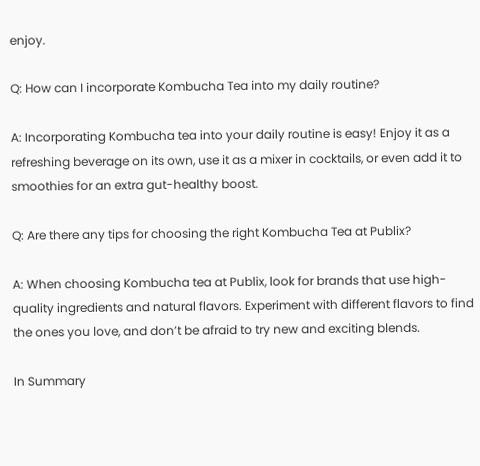enjoy.

Q: How can I incorporate Kombucha Tea into my daily routine?

A: Incorporating Kombucha tea into your daily routine is easy! Enjoy it as a refreshing beverage on its own, use it as a mixer in cocktails, or even add it to smoothies for an extra gut-healthy boost.

Q: Are there any tips for choosing the right Kombucha Tea at Publix?

A: When choosing Kombucha tea at Publix, look for brands that use high-quality ingredients and natural flavors. Experiment with different flavors to find the ones you love, and don’t be afraid to try new and exciting blends.

In Summary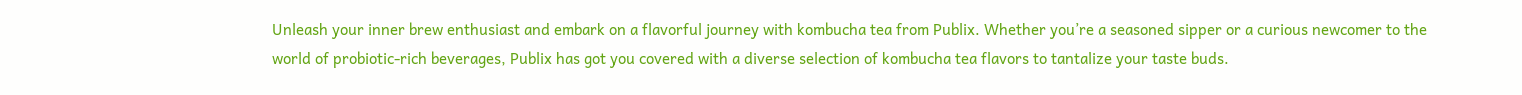Unleash your inner brew enthusiast and embark on a flavorful journey with kombucha tea from Publix. Whether you’re a seasoned sipper or a curious newcomer to the world of probiotic-rich beverages, Publix has got you covered with a diverse selection of kombucha tea flavors to tantalize your taste buds.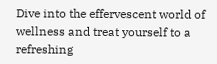Dive into the effervescent world of wellness and treat yourself to a refreshing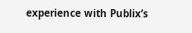experience with Publix’s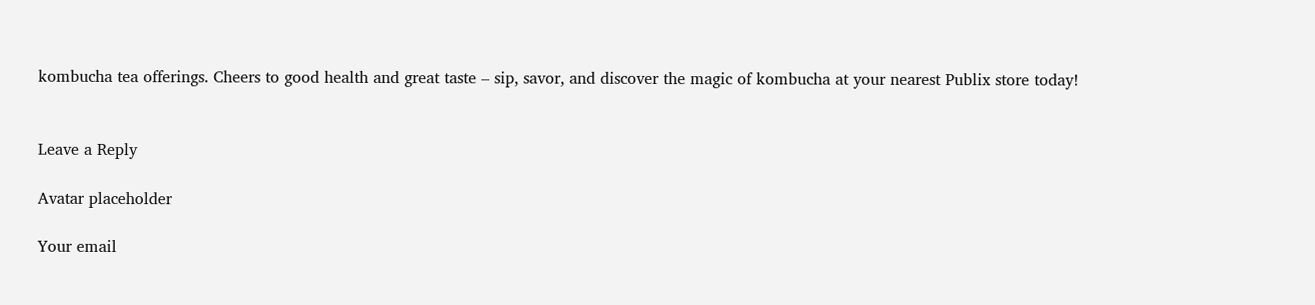kombucha tea offerings. Cheers to good health and great taste – sip, savor, and discover the magic of kombucha at your nearest Publix store today!


Leave a Reply

Avatar placeholder

Your email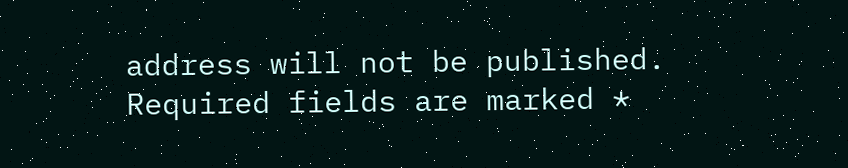address will not be published. Required fields are marked *